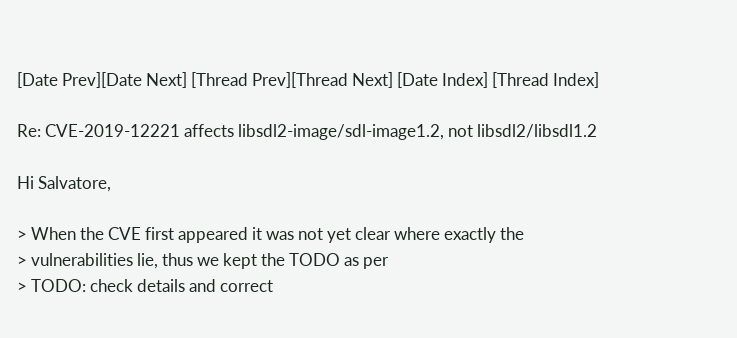[Date Prev][Date Next] [Thread Prev][Thread Next] [Date Index] [Thread Index]

Re: CVE-2019-12221 affects libsdl2-image/sdl-image1.2, not libsdl2/libsdl1.2

Hi Salvatore,

> When the CVE first appeared it was not yet clear where exactly the
> vulnerabilities lie, thus we kept the TODO as per
> TODO: check details and correct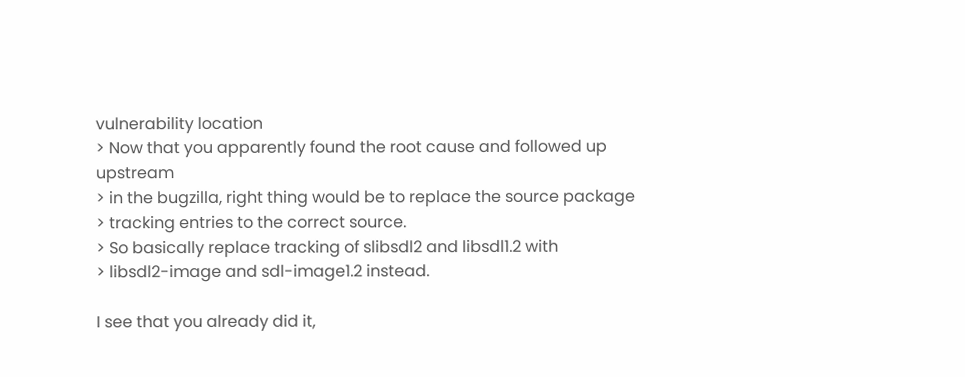vulnerability location
> Now that you apparently found the root cause and followed up upstream
> in the bugzilla, right thing would be to replace the source package
> tracking entries to the correct source.
> So basically replace tracking of slibsdl2 and libsdl1.2 with
> libsdl2-image and sdl-image1.2 instead.

I see that you already did it,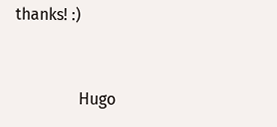thanks! :)


                Hugo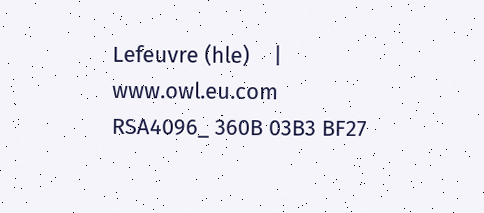Lefeuvre (hle)    |    www.owl.eu.com
RSA4096_ 360B 03B3 BF27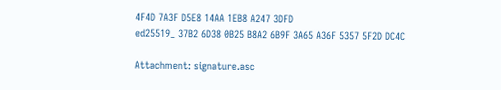4F4D 7A3F D5E8 14AA 1EB8 A247 3DFD
ed25519_ 37B2 6D38 0B25 B8A2 6B9F 3A65 A36F 5357 5F2D DC4C

Attachment: signature.asc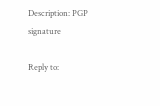Description: PGP signature

Reply to: